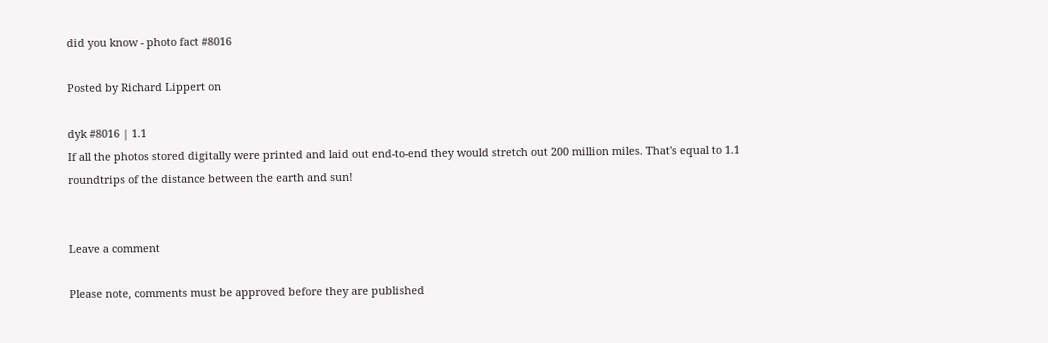did you know - photo fact #8016

Posted by Richard Lippert on

dyk #8016 | 1.1
If all the photos stored digitally were printed and laid out end-to-end they would stretch out 200 million miles. That's equal to 1.1 roundtrips of the distance between the earth and sun!


Leave a comment

Please note, comments must be approved before they are published